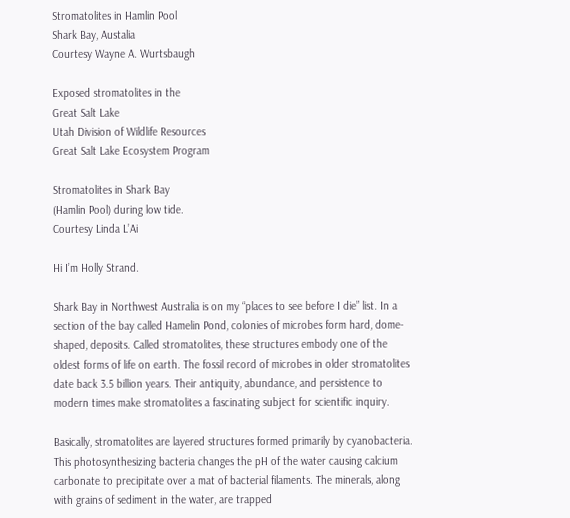Stromatolites in Hamlin Pool
Shark Bay, Austalia
Courtesy Wayne A. Wurtsbaugh

Exposed stromatolites in the
Great Salt Lake
Utah Division of Wildlife Resources
Great Salt Lake Ecosystem Program

Stromatolites in Shark Bay
(Hamlin Pool) during low tide.
Courtesy Linda L’Ai

Hi I’m Holly Strand.

Shark Bay in Northwest Australia is on my “places to see before I die” list. In a section of the bay called Hamelin Pond, colonies of microbes form hard, dome-shaped, deposits. Called stromatolites, these structures embody one of the oldest forms of life on earth. The fossil record of microbes in older stromatolites date back 3.5 billion years. Their antiquity, abundance, and persistence to modern times make stromatolites a fascinating subject for scientific inquiry.

Basically, stromatolites are layered structures formed primarily by cyanobacteria. This photosynthesizing bacteria changes the pH of the water causing calcium carbonate to precipitate over a mat of bacterial filaments. The minerals, along with grains of sediment in the water, are trapped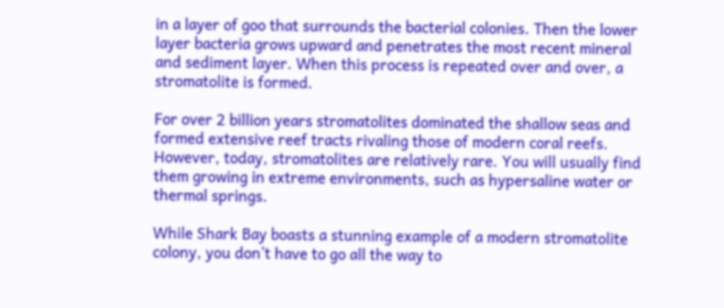in a layer of goo that surrounds the bacterial colonies. Then the lower layer bacteria grows upward and penetrates the most recent mineral and sediment layer. When this process is repeated over and over, a stromatolite is formed.

For over 2 billion years stromatolites dominated the shallow seas and formed extensive reef tracts rivaling those of modern coral reefs. However, today, stromatolites are relatively rare. You will usually find them growing in extreme environments, such as hypersaline water or thermal springs.

While Shark Bay boasts a stunning example of a modern stromatolite colony, you don’t have to go all the way to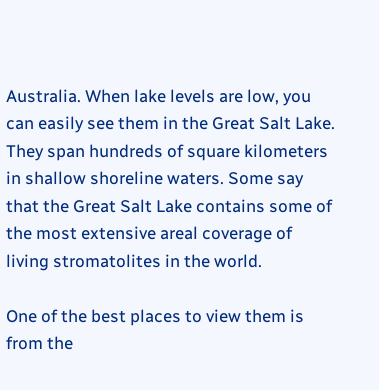Australia. When lake levels are low, you can easily see them in the Great Salt Lake. They span hundreds of square kilometers in shallow shoreline waters. Some say that the Great Salt Lake contains some of the most extensive areal coverage of living stromatolites in the world.

One of the best places to view them is from the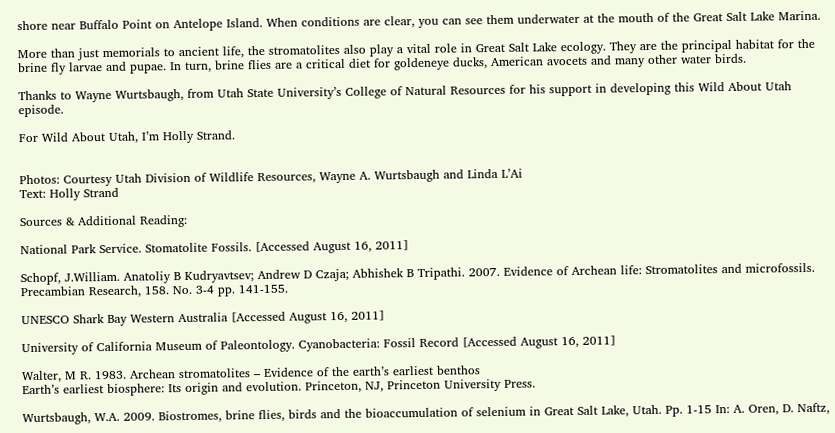shore near Buffalo Point on Antelope Island. When conditions are clear, you can see them underwater at the mouth of the Great Salt Lake Marina.

More than just memorials to ancient life, the stromatolites also play a vital role in Great Salt Lake ecology. They are the principal habitat for the brine fly larvae and pupae. In turn, brine flies are a critical diet for goldeneye ducks, American avocets and many other water birds.

Thanks to Wayne Wurtsbaugh, from Utah State University’s College of Natural Resources for his support in developing this Wild About Utah episode.

For Wild About Utah, I’m Holly Strand.


Photos: Courtesy Utah Division of Wildlife Resources, Wayne A. Wurtsbaugh and Linda L’Ai
Text: Holly Strand

Sources & Additional Reading:

National Park Service. Stomatolite Fossils. [Accessed August 16, 2011]

Schopf, J.William. Anatoliy B Kudryavtsev; Andrew D Czaja; Abhishek B Tripathi. 2007. Evidence of Archean life: Stromatolites and microfossils. Precambian Research, 158. No. 3-4 pp. 141-155.

UNESCO Shark Bay Western Australia [Accessed August 16, 2011]

University of California Museum of Paleontology. Cyanobacteria: Fossil Record [Accessed August 16, 2011]

Walter, M R. 1983. Archean stromatolites – Evidence of the earth’s earliest benthos
Earth’s earliest biosphere: Its origin and evolution. Princeton, NJ, Princeton University Press.

Wurtsbaugh, W.A. 2009. Biostromes, brine flies, birds and the bioaccumulation of selenium in Great Salt Lake, Utah. Pp. 1-15 In: A. Oren, D. Naftz,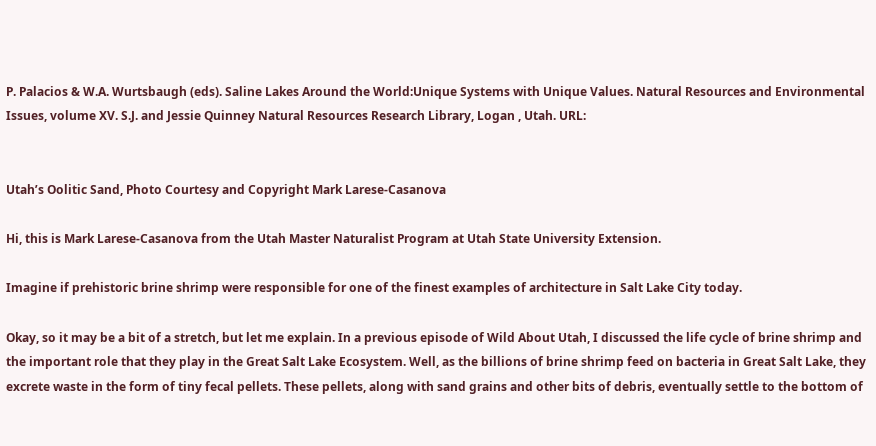P. Palacios & W.A. Wurtsbaugh (eds). Saline Lakes Around the World:Unique Systems with Unique Values. Natural Resources and Environmental Issues, volume XV. S.J. and Jessie Quinney Natural Resources Research Library, Logan , Utah. URL:


Utah’s Oolitic Sand, Photo Courtesy and Copyright Mark Larese-Casanova

Hi, this is Mark Larese-Casanova from the Utah Master Naturalist Program at Utah State University Extension.

Imagine if prehistoric brine shrimp were responsible for one of the finest examples of architecture in Salt Lake City today.

Okay, so it may be a bit of a stretch, but let me explain. In a previous episode of Wild About Utah, I discussed the life cycle of brine shrimp and the important role that they play in the Great Salt Lake Ecosystem. Well, as the billions of brine shrimp feed on bacteria in Great Salt Lake, they excrete waste in the form of tiny fecal pellets. These pellets, along with sand grains and other bits of debris, eventually settle to the bottom of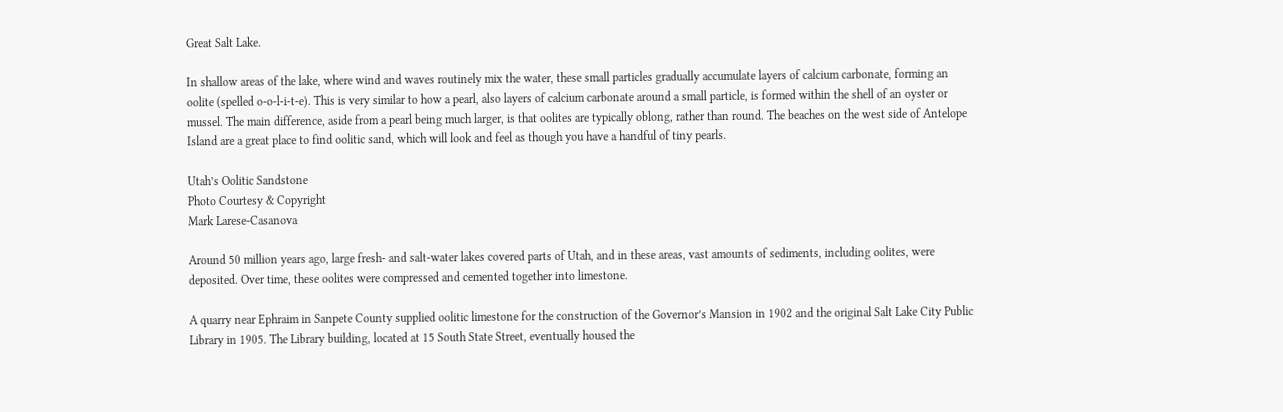Great Salt Lake.

In shallow areas of the lake, where wind and waves routinely mix the water, these small particles gradually accumulate layers of calcium carbonate, forming an oolite (spelled o-o-l-i-t-e). This is very similar to how a pearl, also layers of calcium carbonate around a small particle, is formed within the shell of an oyster or mussel. The main difference, aside from a pearl being much larger, is that oolites are typically oblong, rather than round. The beaches on the west side of Antelope Island are a great place to find oolitic sand, which will look and feel as though you have a handful of tiny pearls.

Utah’s Oolitic Sandstone
Photo Courtesy & Copyright
Mark Larese-Casanova

Around 50 million years ago, large fresh- and salt-water lakes covered parts of Utah, and in these areas, vast amounts of sediments, including oolites, were deposited. Over time, these oolites were compressed and cemented together into limestone.

A quarry near Ephraim in Sanpete County supplied oolitic limestone for the construction of the Governor’s Mansion in 1902 and the original Salt Lake City Public Library in 1905. The Library building, located at 15 South State Street, eventually housed the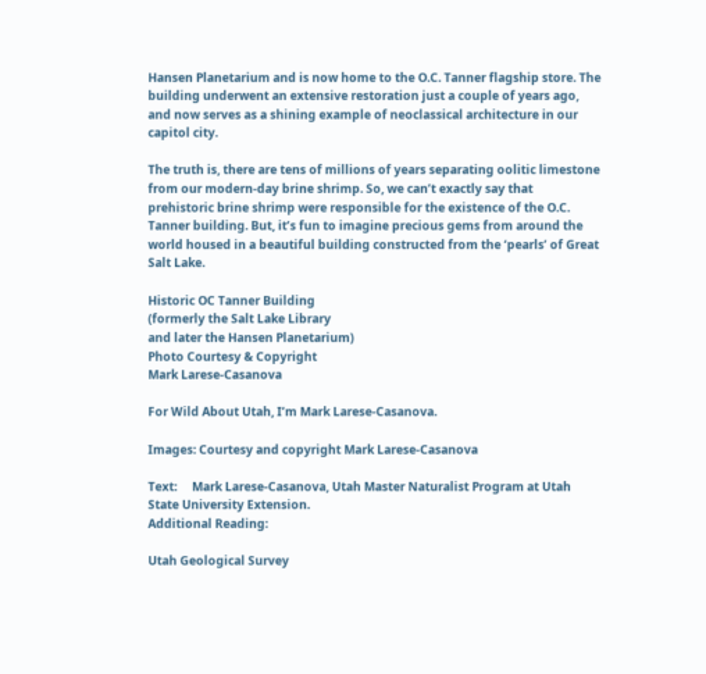Hansen Planetarium and is now home to the O.C. Tanner flagship store. The building underwent an extensive restoration just a couple of years ago, and now serves as a shining example of neoclassical architecture in our capitol city.

The truth is, there are tens of millions of years separating oolitic limestone from our modern-day brine shrimp. So, we can’t exactly say that prehistoric brine shrimp were responsible for the existence of the O.C. Tanner building. But, it’s fun to imagine precious gems from around the world housed in a beautiful building constructed from the ‘pearls’ of Great Salt Lake.

Historic OC Tanner Building
(formerly the Salt Lake Library
and later the Hansen Planetarium)
Photo Courtesy & Copyright
Mark Larese-Casanova

For Wild About Utah, I’m Mark Larese-Casanova.

Images: Courtesy and copyright Mark Larese-Casanova

Text:     Mark Larese-Casanova, Utah Master Naturalist Program at Utah State University Extension.
Additional Reading:

Utah Geological Survey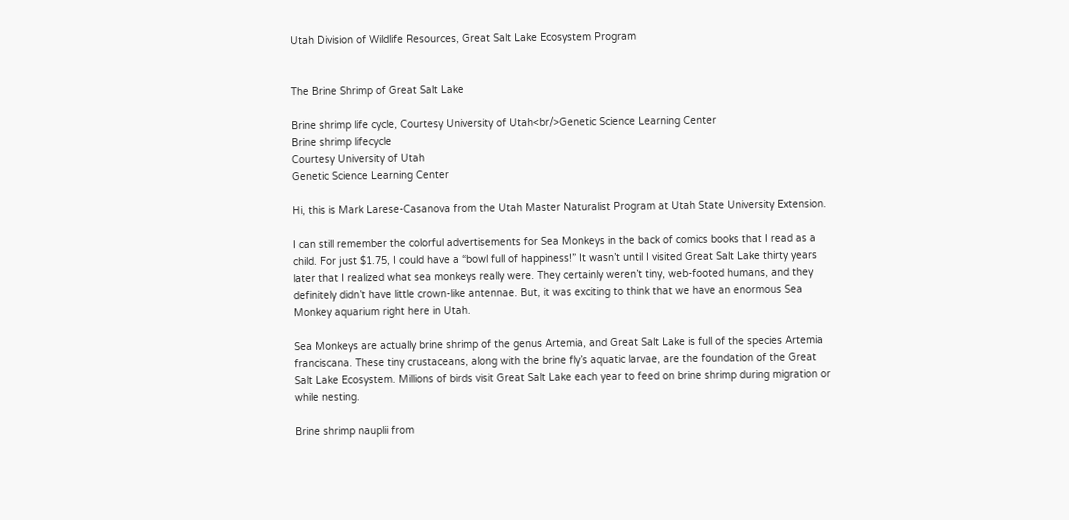Utah Division of Wildlife Resources, Great Salt Lake Ecosystem Program


The Brine Shrimp of Great Salt Lake

Brine shrimp life cycle, Courtesy University of Utah<br/>Genetic Science Learning Center
Brine shrimp lifecycle
Courtesy University of Utah
Genetic Science Learning Center

Hi, this is Mark Larese-Casanova from the Utah Master Naturalist Program at Utah State University Extension.

I can still remember the colorful advertisements for Sea Monkeys in the back of comics books that I read as a child. For just $1.75, I could have a “bowl full of happiness!” It wasn’t until I visited Great Salt Lake thirty years later that I realized what sea monkeys really were. They certainly weren’t tiny, web-footed humans, and they definitely didn’t have little crown-like antennae. But, it was exciting to think that we have an enormous Sea Monkey aquarium right here in Utah.

Sea Monkeys are actually brine shrimp of the genus Artemia, and Great Salt Lake is full of the species Artemia franciscana. These tiny crustaceans, along with the brine fly’s aquatic larvae, are the foundation of the Great Salt Lake Ecosystem. Millions of birds visit Great Salt Lake each year to feed on brine shrimp during migration or while nesting.

Brine shrimp nauplii from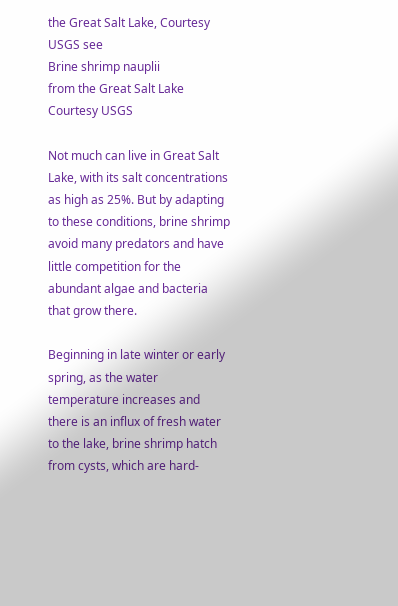the Great Salt Lake, Courtesy USGS see
Brine shrimp nauplii
from the Great Salt Lake
Courtesy USGS

Not much can live in Great Salt Lake, with its salt concentrations as high as 25%. But by adapting to these conditions, brine shrimp avoid many predators and have little competition for the abundant algae and bacteria that grow there.

Beginning in late winter or early spring, as the water temperature increases and there is an influx of fresh water to the lake, brine shrimp hatch from cysts, which are hard-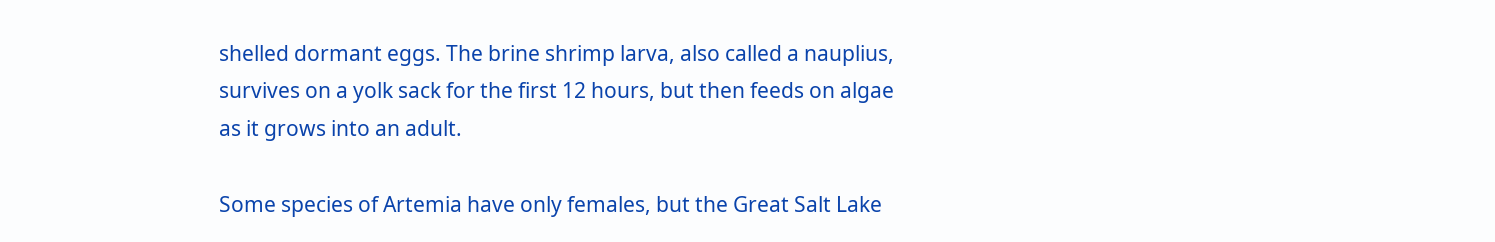shelled dormant eggs. The brine shrimp larva, also called a nauplius, survives on a yolk sack for the first 12 hours, but then feeds on algae as it grows into an adult.

Some species of Artemia have only females, but the Great Salt Lake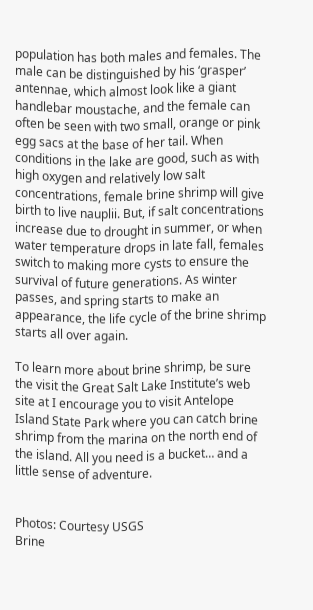population has both males and females. The male can be distinguished by his ‘grasper’ antennae, which almost look like a giant handlebar moustache, and the female can often be seen with two small, orange or pink egg sacs at the base of her tail. When conditions in the lake are good, such as with high oxygen and relatively low salt concentrations, female brine shrimp will give birth to live nauplii. But, if salt concentrations increase due to drought in summer, or when water temperature drops in late fall, females switch to making more cysts to ensure the survival of future generations. As winter passes, and spring starts to make an appearance, the life cycle of the brine shrimp starts all over again.

To learn more about brine shrimp, be sure the visit the Great Salt Lake Institute’s web site at I encourage you to visit Antelope Island State Park where you can catch brine shrimp from the marina on the north end of the island. All you need is a bucket… and a little sense of adventure.


Photos: Courtesy USGS
Brine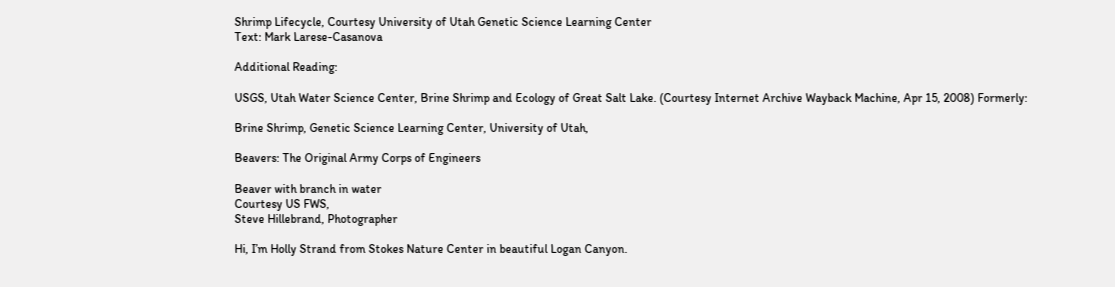Shrimp Lifecycle, Courtesy University of Utah Genetic Science Learning Center
Text: Mark Larese-Casanova

Additional Reading:

USGS, Utah Water Science Center, Brine Shrimp and Ecology of Great Salt Lake. (Courtesy Internet Archive Wayback Machine, Apr 15, 2008) Formerly:

Brine Shrimp, Genetic Science Learning Center, University of Utah,

Beavers: The Original Army Corps of Engineers

Beaver with branch in water
Courtesy US FWS,
Steve Hillebrand, Photographer

Hi, I’m Holly Strand from Stokes Nature Center in beautiful Logan Canyon.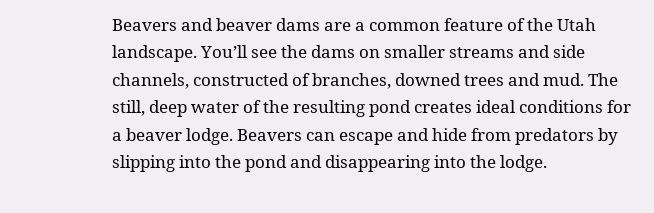Beavers and beaver dams are a common feature of the Utah landscape. You’ll see the dams on smaller streams and side channels, constructed of branches, downed trees and mud. The still, deep water of the resulting pond creates ideal conditions for a beaver lodge. Beavers can escape and hide from predators by slipping into the pond and disappearing into the lodge.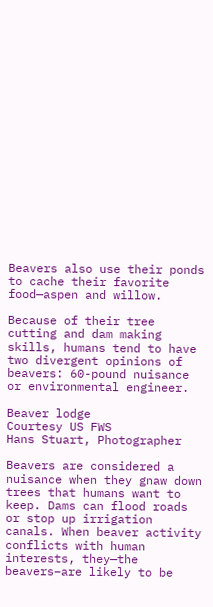Beavers also use their ponds to cache their favorite
food—aspen and willow.

Because of their tree cutting and dam making skills, humans tend to have two divergent opinions of beavers: 60-pound nuisance or environmental engineer.

Beaver lodge
Courtesy US FWS
Hans Stuart, Photographer

Beavers are considered a nuisance when they gnaw down trees that humans want to keep. Dams can flood roads or stop up irrigation canals. When beaver activity conflicts with human interests, they—the beavers–are likely to be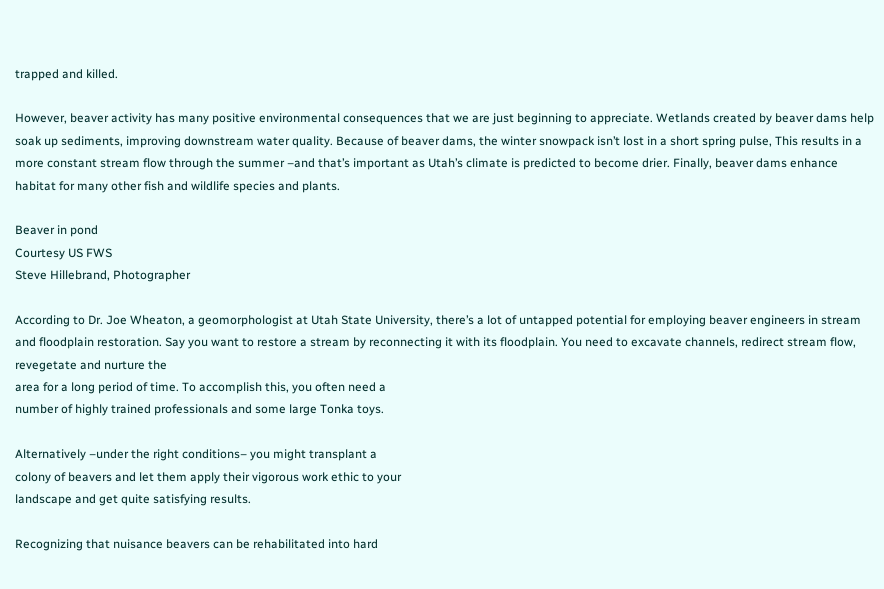trapped and killed.

However, beaver activity has many positive environmental consequences that we are just beginning to appreciate. Wetlands created by beaver dams help soak up sediments, improving downstream water quality. Because of beaver dams, the winter snowpack isn’t lost in a short spring pulse, This results in a more constant stream flow through the summer –and that’s important as Utah’s climate is predicted to become drier. Finally, beaver dams enhance habitat for many other fish and wildlife species and plants.

Beaver in pond
Courtesy US FWS
Steve Hillebrand, Photographer

According to Dr. Joe Wheaton, a geomorphologist at Utah State University, there’s a lot of untapped potential for employing beaver engineers in stream and floodplain restoration. Say you want to restore a stream by reconnecting it with its floodplain. You need to excavate channels, redirect stream flow, revegetate and nurture the
area for a long period of time. To accomplish this, you often need a
number of highly trained professionals and some large Tonka toys.

Alternatively –under the right conditions– you might transplant a
colony of beavers and let them apply their vigorous work ethic to your
landscape and get quite satisfying results.

Recognizing that nuisance beavers can be rehabilitated into hard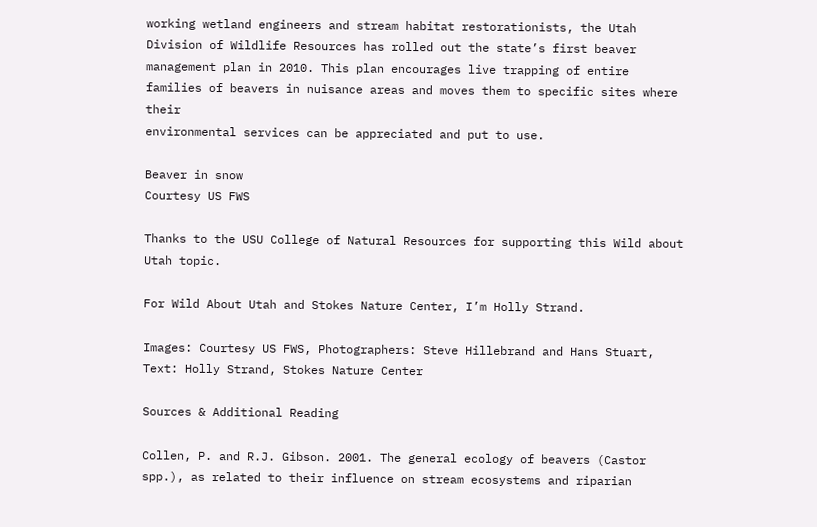working wetland engineers and stream habitat restorationists, the Utah
Division of Wildlife Resources has rolled out the state’s first beaver
management plan in 2010. This plan encourages live trapping of entire
families of beavers in nuisance areas and moves them to specific sites where their
environmental services can be appreciated and put to use.

Beaver in snow
Courtesy US FWS

Thanks to the USU College of Natural Resources for supporting this Wild about Utah topic.

For Wild About Utah and Stokes Nature Center, I’m Holly Strand.

Images: Courtesy US FWS, Photographers: Steve Hillebrand and Hans Stuart,
Text: Holly Strand, Stokes Nature Center

Sources & Additional Reading

Collen, P. and R.J. Gibson. 2001. The general ecology of beavers (Castor spp.), as related to their influence on stream ecosystems and riparian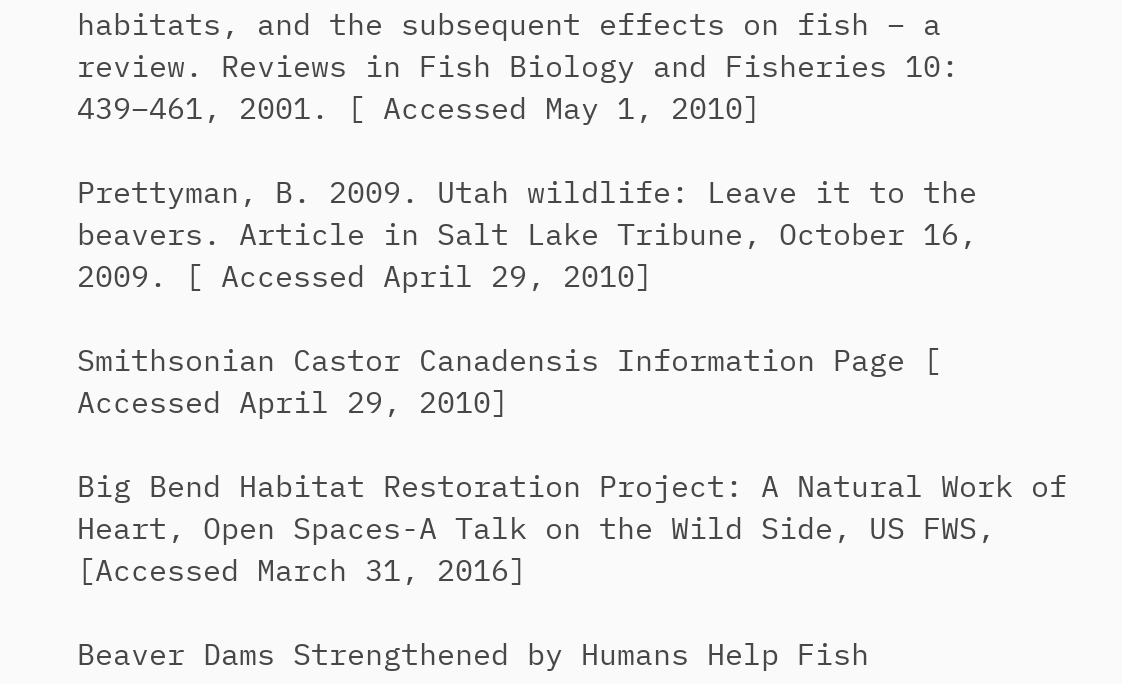habitats, and the subsequent effects on fish – a review. Reviews in Fish Biology and Fisheries 10: 439–461, 2001. [ Accessed May 1, 2010]

Prettyman, B. 2009. Utah wildlife: Leave it to the beavers. Article in Salt Lake Tribune, October 16, 2009. [ Accessed April 29, 2010]

Smithsonian Castor Canadensis Information Page [ Accessed April 29, 2010]

Big Bend Habitat Restoration Project: A Natural Work of Heart, Open Spaces-A Talk on the Wild Side, US FWS, [Accessed March 31, 2016]

Beaver Dams Strengthened by Humans Help Fish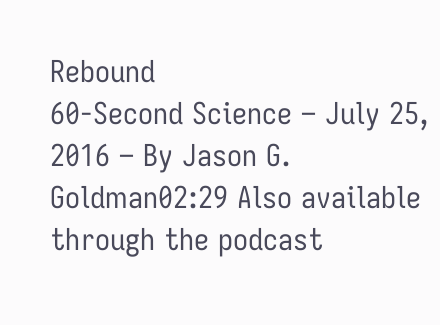Rebound
60-Second Science – July 25, 2016 – By Jason G. Goldman02:29 Also available through the podcast